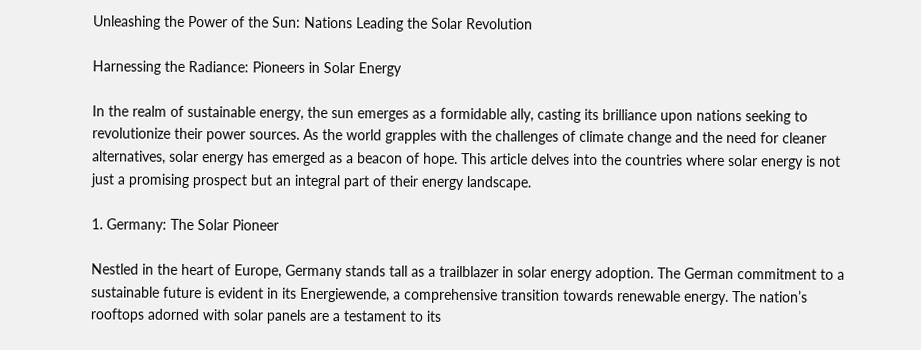Unleashing the Power of the Sun: Nations Leading the Solar Revolution

Harnessing the Radiance: Pioneers in Solar Energy

In the realm of sustainable energy, the sun emerges as a formidable ally, casting its brilliance upon nations seeking to revolutionize their power sources. As the world grapples with the challenges of climate change and the need for cleaner alternatives, solar energy has emerged as a beacon of hope. This article delves into the countries where solar energy is not just a promising prospect but an integral part of their energy landscape.

1. Germany: The Solar Pioneer

Nestled in the heart of Europe, Germany stands tall as a trailblazer in solar energy adoption. The German commitment to a sustainable future is evident in its Energiewende, a comprehensive transition towards renewable energy. The nation’s rooftops adorned with solar panels are a testament to its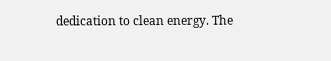dedication to clean energy. The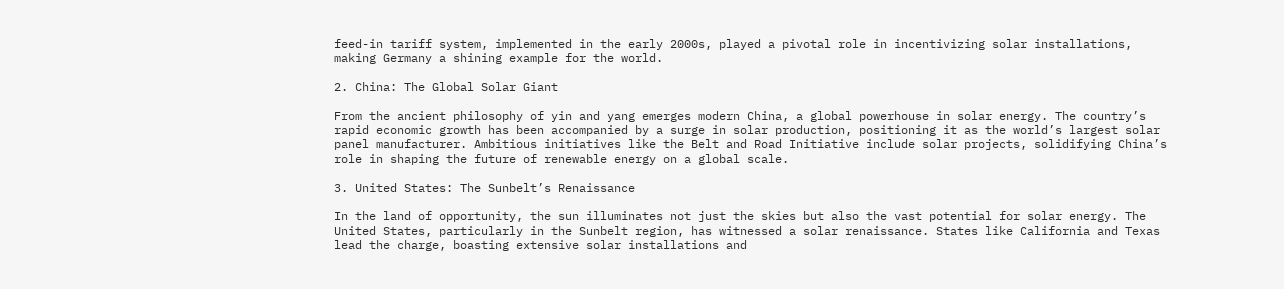feed-in tariff system, implemented in the early 2000s, played a pivotal role in incentivizing solar installations, making Germany a shining example for the world.

2. China: The Global Solar Giant

From the ancient philosophy of yin and yang emerges modern China, a global powerhouse in solar energy. The country’s rapid economic growth has been accompanied by a surge in solar production, positioning it as the world’s largest solar panel manufacturer. Ambitious initiatives like the Belt and Road Initiative include solar projects, solidifying China’s role in shaping the future of renewable energy on a global scale.

3. United States: The Sunbelt’s Renaissance

In the land of opportunity, the sun illuminates not just the skies but also the vast potential for solar energy. The United States, particularly in the Sunbelt region, has witnessed a solar renaissance. States like California and Texas lead the charge, boasting extensive solar installations and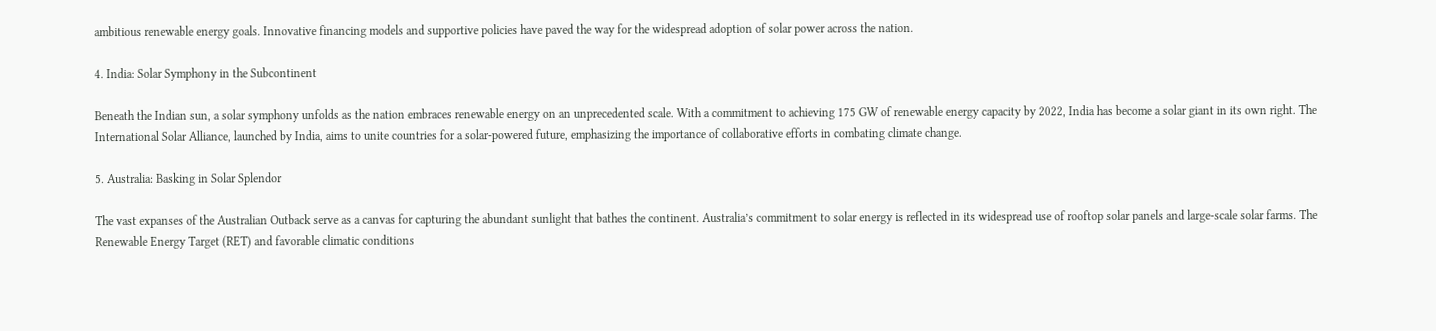ambitious renewable energy goals. Innovative financing models and supportive policies have paved the way for the widespread adoption of solar power across the nation.

4. India: Solar Symphony in the Subcontinent

Beneath the Indian sun, a solar symphony unfolds as the nation embraces renewable energy on an unprecedented scale. With a commitment to achieving 175 GW of renewable energy capacity by 2022, India has become a solar giant in its own right. The International Solar Alliance, launched by India, aims to unite countries for a solar-powered future, emphasizing the importance of collaborative efforts in combating climate change.

5. Australia: Basking in Solar Splendor

The vast expanses of the Australian Outback serve as a canvas for capturing the abundant sunlight that bathes the continent. Australia’s commitment to solar energy is reflected in its widespread use of rooftop solar panels and large-scale solar farms. The Renewable Energy Target (RET) and favorable climatic conditions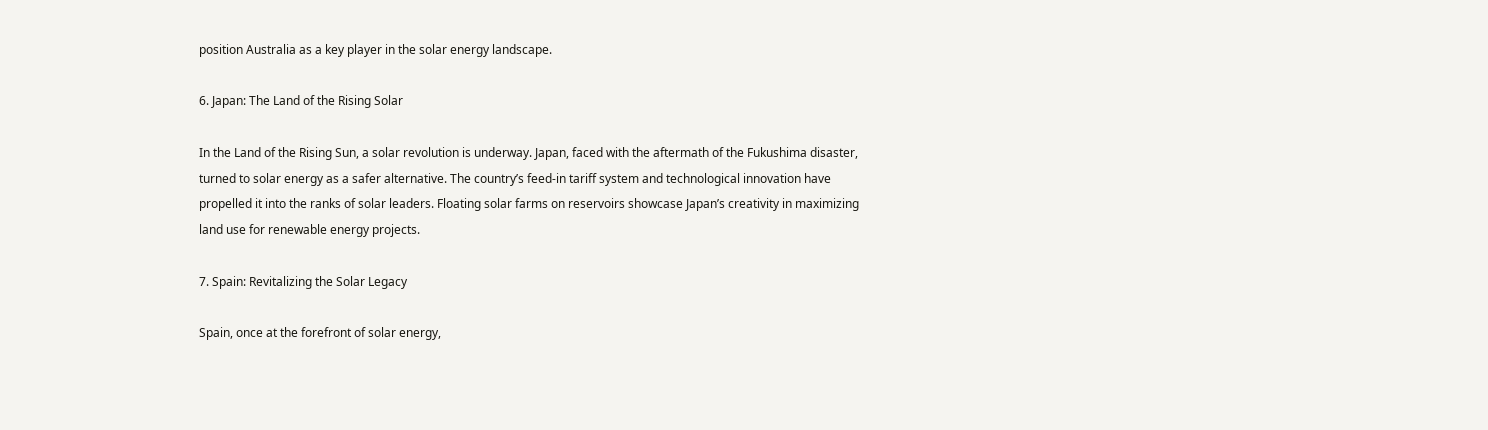position Australia as a key player in the solar energy landscape.

6. Japan: The Land of the Rising Solar

In the Land of the Rising Sun, a solar revolution is underway. Japan, faced with the aftermath of the Fukushima disaster, turned to solar energy as a safer alternative. The country’s feed-in tariff system and technological innovation have propelled it into the ranks of solar leaders. Floating solar farms on reservoirs showcase Japan’s creativity in maximizing land use for renewable energy projects.

7. Spain: Revitalizing the Solar Legacy

Spain, once at the forefront of solar energy,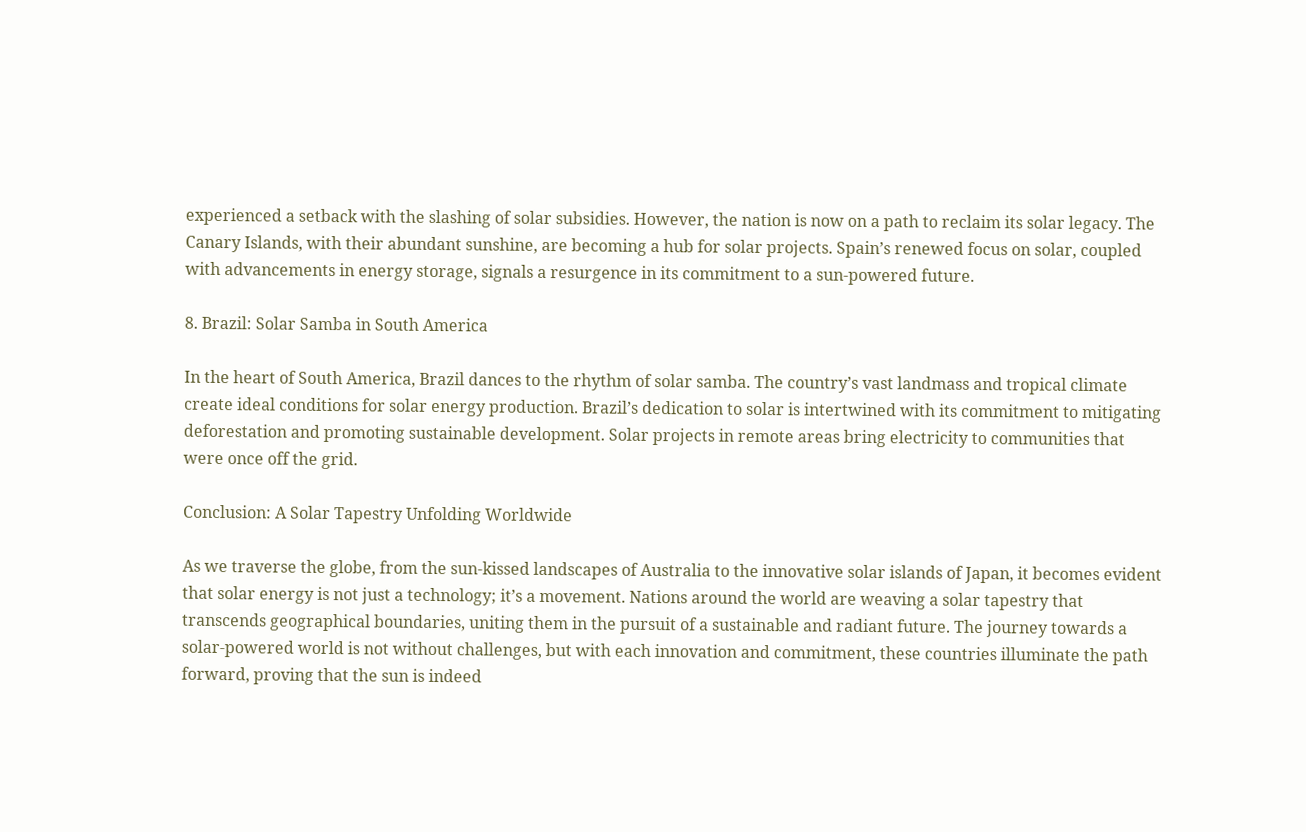experienced a setback with the slashing of solar subsidies. However, the nation is now on a path to reclaim its solar legacy. The Canary Islands, with their abundant sunshine, are becoming a hub for solar projects. Spain’s renewed focus on solar, coupled with advancements in energy storage, signals a resurgence in its commitment to a sun-powered future.

8. Brazil: Solar Samba in South America

In the heart of South America, Brazil dances to the rhythm of solar samba. The country’s vast landmass and tropical climate create ideal conditions for solar energy production. Brazil’s dedication to solar is intertwined with its commitment to mitigating deforestation and promoting sustainable development. Solar projects in remote areas bring electricity to communities that were once off the grid.

Conclusion: A Solar Tapestry Unfolding Worldwide

As we traverse the globe, from the sun-kissed landscapes of Australia to the innovative solar islands of Japan, it becomes evident that solar energy is not just a technology; it’s a movement. Nations around the world are weaving a solar tapestry that transcends geographical boundaries, uniting them in the pursuit of a sustainable and radiant future. The journey towards a solar-powered world is not without challenges, but with each innovation and commitment, these countries illuminate the path forward, proving that the sun is indeed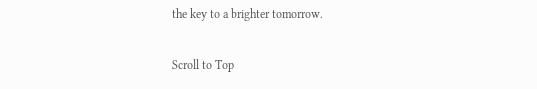the key to a brighter tomorrow.

Scroll to Top